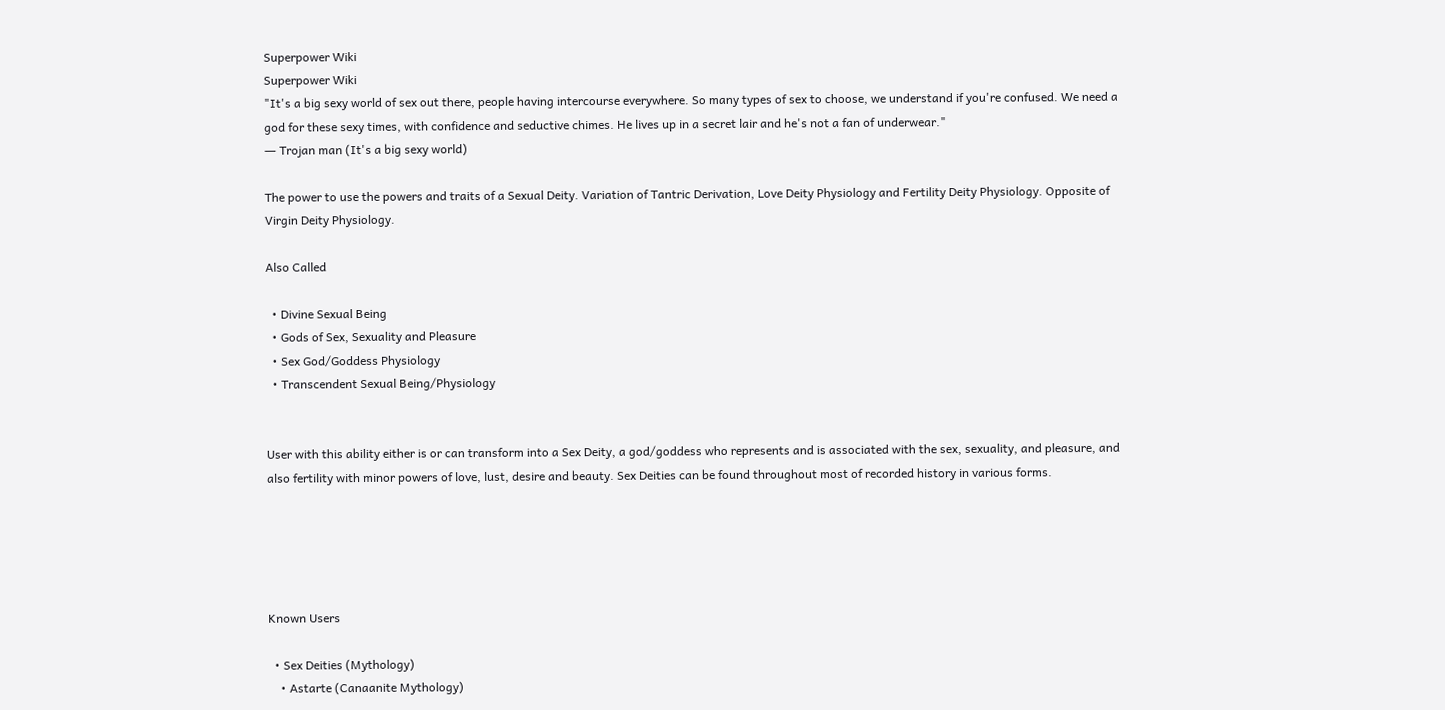Superpower Wiki
Superpower Wiki
"It's a big sexy world of sex out there, people having intercourse everywhere. So many types of sex to choose, we understand if you're confused. We need a god for these sexy times, with confidence and seductive chimes. He lives up in a secret lair and he's not a fan of underwear."
― Trojan man (It's a big sexy world)

The power to use the powers and traits of a Sexual Deity. Variation of Tantric Derivation, Love Deity Physiology and Fertility Deity Physiology. Opposite of Virgin Deity Physiology.

Also Called

  • Divine Sexual Being
  • Gods of Sex, Sexuality and Pleasure
  • Sex God/Goddess Physiology
  • Transcendent Sexual Being/Physiology


User with this ability either is or can transform into a Sex Deity, a god/goddess who represents and is associated with the sex, sexuality, and pleasure, and also fertility with minor powers of love, lust, desire and beauty. Sex Deities can be found throughout most of recorded history in various forms.





Known Users

  • Sex Deities (Mythology)
    • Astarte (Canaanite Mythology)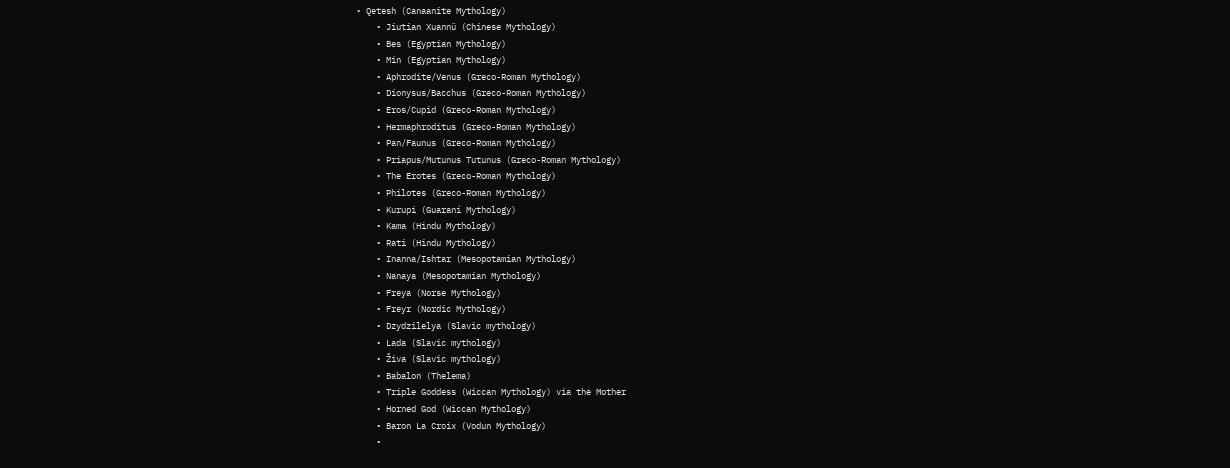• Qetesh (Canaanite Mythology)
    • Jiutian Xuannü (Chinese Mythology)
    • Bes (Egyptian Mythology)
    • Min (Egyptian Mythology)
    • Aphrodite/Venus (Greco-Roman Mythology)
    • Dionysus/Bacchus (Greco-Roman Mythology)
    • Eros/Cupid (Greco-Roman Mythology)
    • Hermaphroditus (Greco-Roman Mythology)
    • Pan/Faunus (Greco-Roman Mythology)
    • Priapus/Mutunus Tutunus (Greco-Roman Mythology)
    • The Erotes (Greco-Roman Mythology)
    • Philotes (Greco-Roman Mythology)
    • Kurupi (Guaraní Mythology)
    • Kama (Hindu Mythology)
    • Rati (Hindu Mythology)
    • Inanna/Ishtar (Mesopotamian Mythology)
    • Nanaya (Mesopotamian Mythology)
    • Freya (Norse Mythology)
    • Freyr (Nordic Mythology)
    • Dzydzilelya (Slavic mythology)
    • Lada (Slavic mythology)
    • Živa (Slavic mythology)
    • Babalon (Thelema)
    • Triple Goddess (Wiccan Mythology) via the Mother
    • Horned God (Wiccan Mythology)
    • Baron La Croix (Vodun Mythology)
    •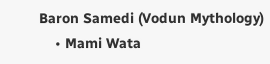Baron Samedi (Vodun Mythology)
    • Mami Wata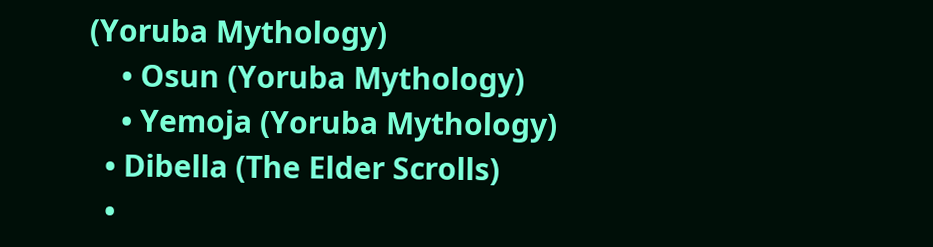(Yoruba Mythology)
    • Osun (Yoruba Mythology)
    • Yemoja (Yoruba Mythology)
  • Dibella (The Elder Scrolls)
  •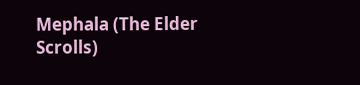Mephala (The Elder Scrolls)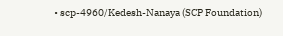• scp-4960/Kedesh-Nanaya (SCP Foundation)